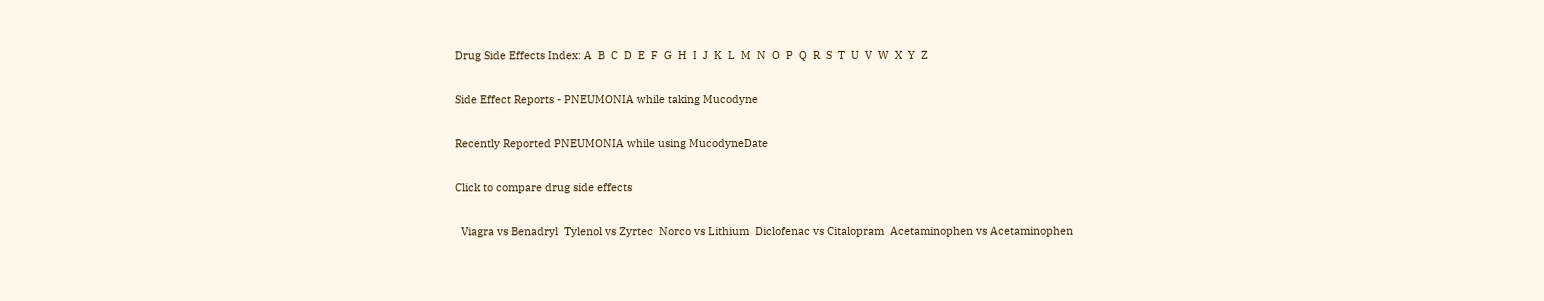Drug Side Effects Index: A  B  C  D  E  F  G  H  I  J  K  L  M  N  O  P  Q  R  S  T  U  V  W  X  Y  Z

Side Effect Reports - PNEUMONIA while taking Mucodyne

Recently Reported PNEUMONIA while using MucodyneDate

Click to compare drug side effects

  Viagra vs Benadryl  Tylenol vs Zyrtec  Norco vs Lithium  Diclofenac vs Citalopram  Acetaminophen vs Acetaminophen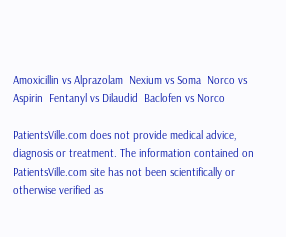Amoxicillin vs Alprazolam  Nexium vs Soma  Norco vs Aspirin  Fentanyl vs Dilaudid  Baclofen vs Norco

PatientsVille.com does not provide medical advice, diagnosis or treatment. The information contained on PatientsVille.com site has not been scientifically or otherwise verified as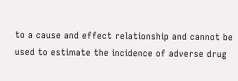to a cause and effect relationship and cannot be used to estimate the incidence of adverse drug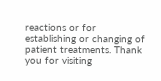reactions or for establishing or changing of patient treatments. Thank you for visiting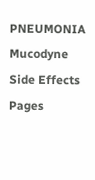PNEUMONIA Mucodyne Side Effects Pages